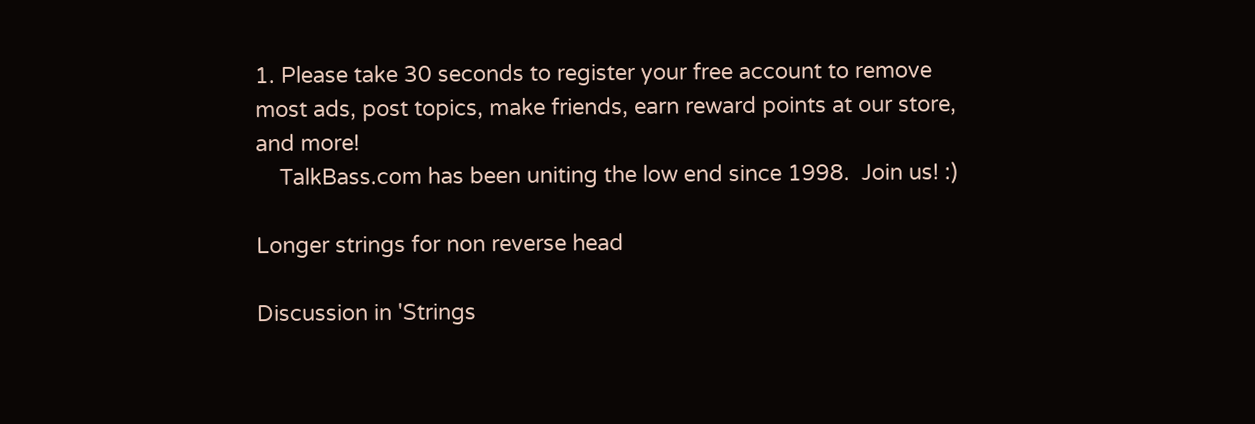1. Please take 30 seconds to register your free account to remove most ads, post topics, make friends, earn reward points at our store, and more!
    TalkBass.com has been uniting the low end since 1998.  Join us! :)

Longer strings for non reverse head

Discussion in 'Strings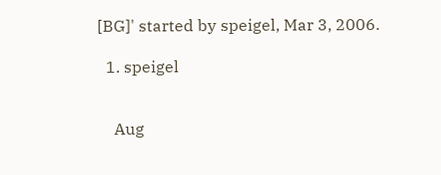[BG]' started by speigel, Mar 3, 2006.

  1. speigel


    Aug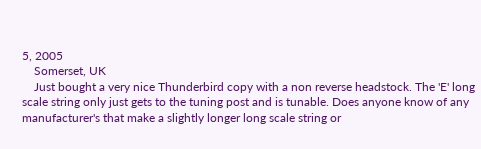5, 2005
    Somerset, UK
    Just bought a very nice Thunderbird copy with a non reverse headstock. The 'E' long scale string only just gets to the tuning post and is tunable. Does anyone know of any manufacturer's that make a slightly longer long scale string or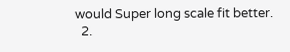would Super long scale fit better.
  2.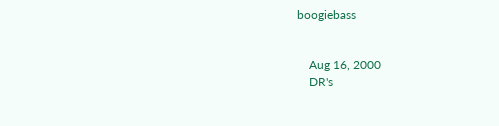boogiebass


    Aug 16, 2000
    DR's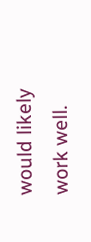would likely work well.